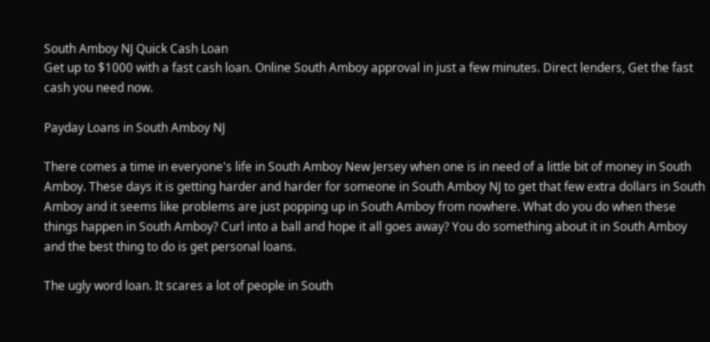South Amboy NJ Quick Cash Loan
Get up to $1000 with a fast cash loan. Online South Amboy approval in just a few minutes. Direct lenders, Get the fast cash you need now.

Payday Loans in South Amboy NJ

There comes a time in everyone's life in South Amboy New Jersey when one is in need of a little bit of money in South Amboy. These days it is getting harder and harder for someone in South Amboy NJ to get that few extra dollars in South Amboy and it seems like problems are just popping up in South Amboy from nowhere. What do you do when these things happen in South Amboy? Curl into a ball and hope it all goes away? You do something about it in South Amboy and the best thing to do is get personal loans.

The ugly word loan. It scares a lot of people in South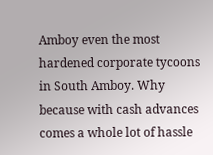Amboy even the most hardened corporate tycoons in South Amboy. Why because with cash advances comes a whole lot of hassle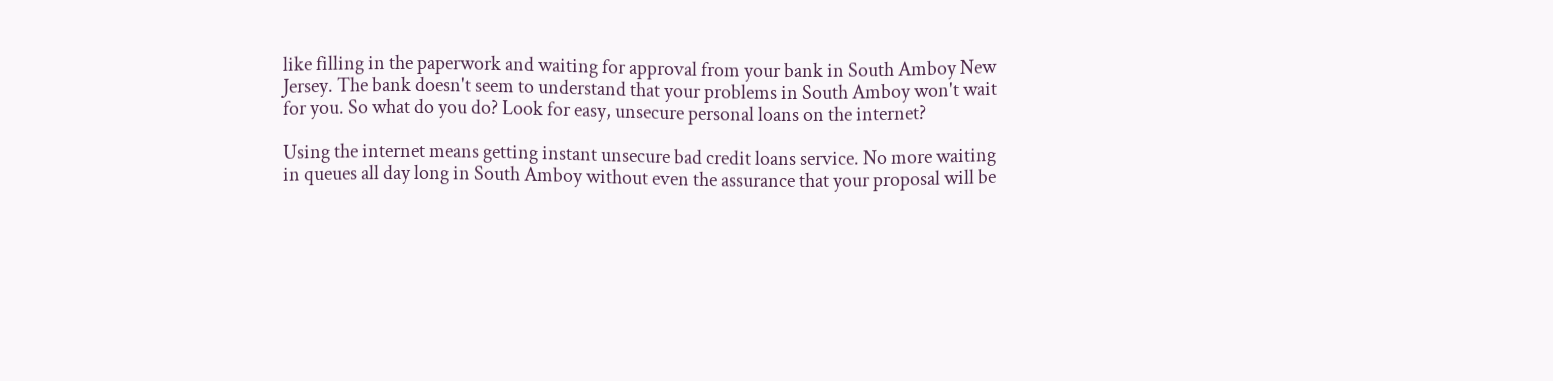like filling in the paperwork and waiting for approval from your bank in South Amboy New Jersey. The bank doesn't seem to understand that your problems in South Amboy won't wait for you. So what do you do? Look for easy, unsecure personal loans on the internet?

Using the internet means getting instant unsecure bad credit loans service. No more waiting in queues all day long in South Amboy without even the assurance that your proposal will be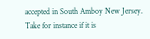accepted in South Amboy New Jersey. Take for instance if it is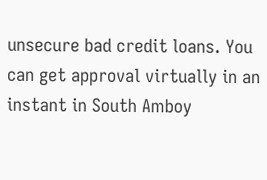unsecure bad credit loans. You can get approval virtually in an instant in South Amboy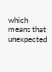which means that unexpected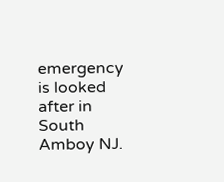emergency is looked after in South Amboy NJ.